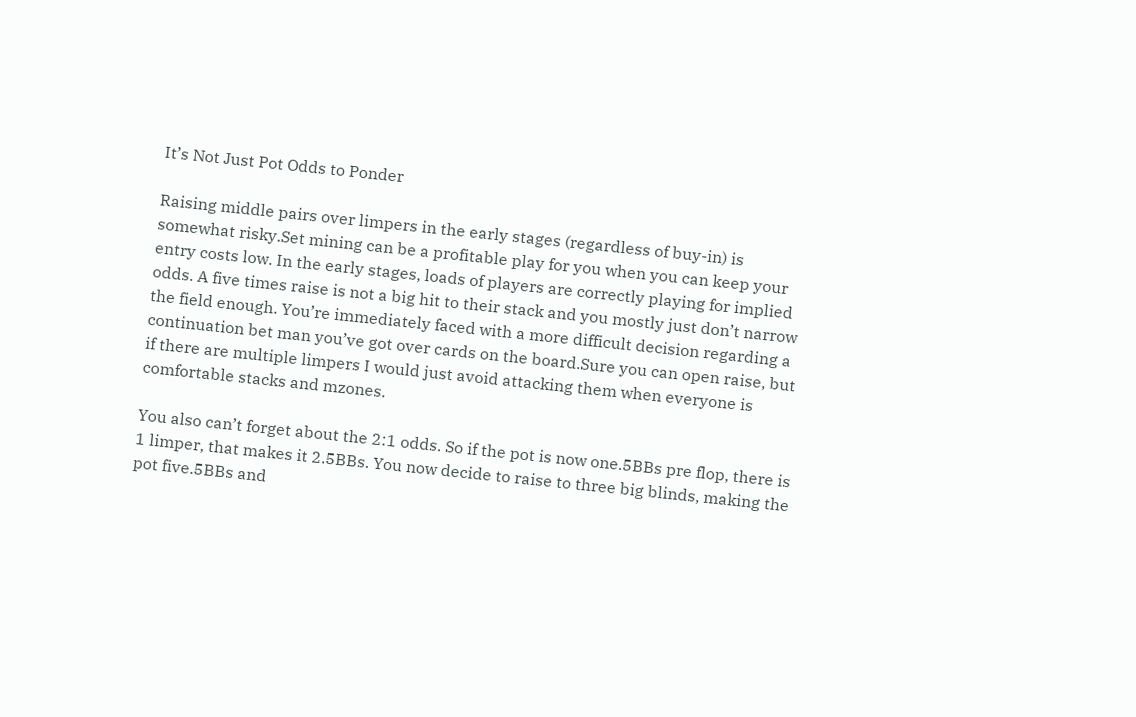It’s Not Just Pot Odds to Ponder

Raising middle pairs over limpers in the early stages (regardless of buy-in) is somewhat risky.Set mining can be a profitable play for you when you can keep your entry costs low. In the early stages, loads of players are correctly playing for implied odds. A five times raise is not a big hit to their stack and you mostly just don’t narrow the field enough. You’re immediately faced with a more difficult decision regarding a continuation bet man you’ve got over cards on the board.Sure you can open raise, but if there are multiple limpers I would just avoid attacking them when everyone is comfortable stacks and mzones.

You also can’t forget about the 2:1 odds. So if the pot is now one.5BBs pre flop, there is 1 limper, that makes it 2.5BBs. You now decide to raise to three big blinds, making the pot five.5BBs and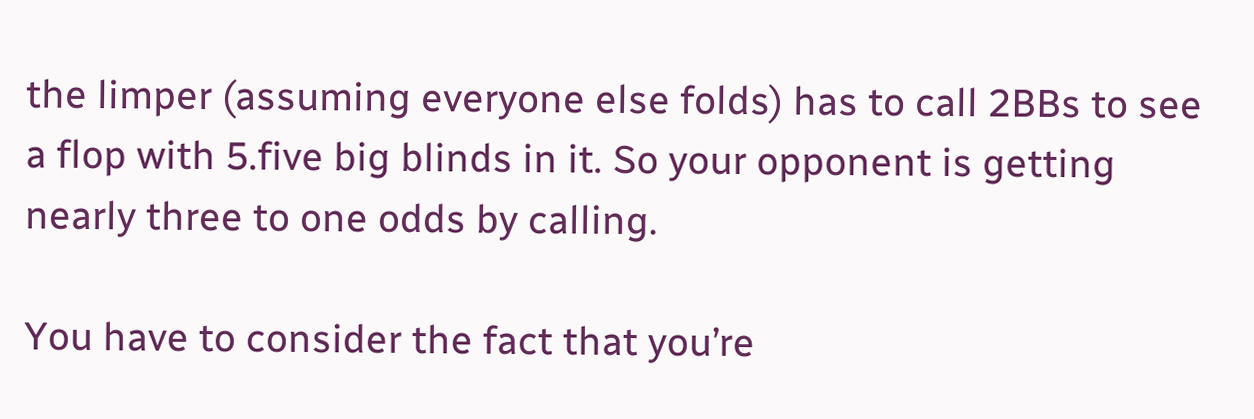the limper (assuming everyone else folds) has to call 2BBs to see a flop with 5.five big blinds in it. So your opponent is getting nearly three to one odds by calling.

You have to consider the fact that you’re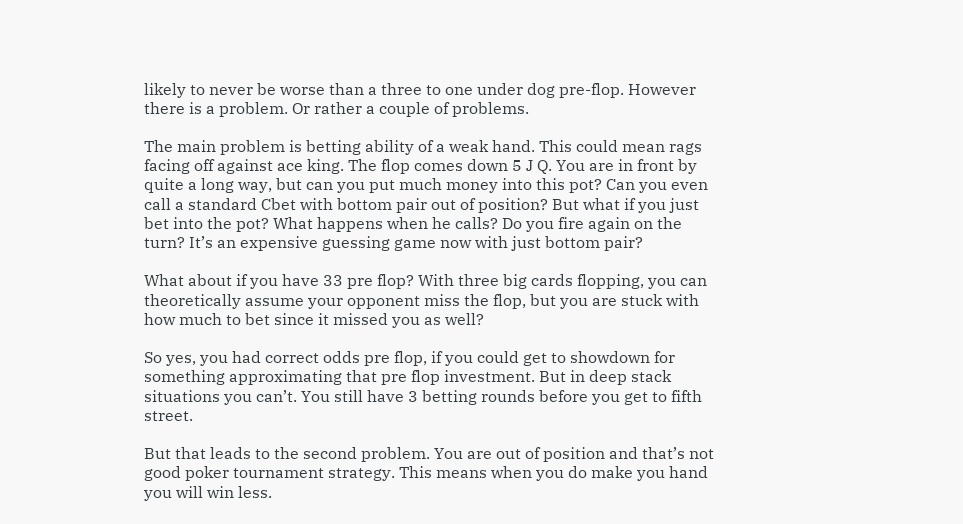likely to never be worse than a three to one under dog pre-flop. However there is a problem. Or rather a couple of problems.

The main problem is betting ability of a weak hand. This could mean rags facing off against ace king. The flop comes down 5 J Q. You are in front by quite a long way, but can you put much money into this pot? Can you even call a standard Cbet with bottom pair out of position? But what if you just bet into the pot? What happens when he calls? Do you fire again on the turn? It’s an expensive guessing game now with just bottom pair?

What about if you have 33 pre flop? With three big cards flopping, you can theoretically assume your opponent miss the flop, but you are stuck with how much to bet since it missed you as well?

So yes, you had correct odds pre flop, if you could get to showdown for something approximating that pre flop investment. But in deep stack situations you can’t. You still have 3 betting rounds before you get to fifth street.

But that leads to the second problem. You are out of position and that’s not good poker tournament strategy. This means when you do make you hand you will win less.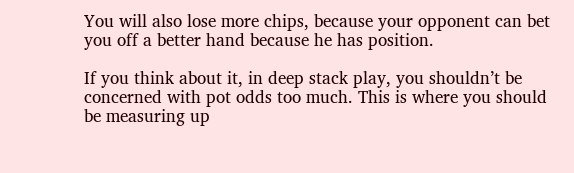You will also lose more chips, because your opponent can bet you off a better hand because he has position.

If you think about it, in deep stack play, you shouldn’t be concerned with pot odds too much. This is where you should be measuring up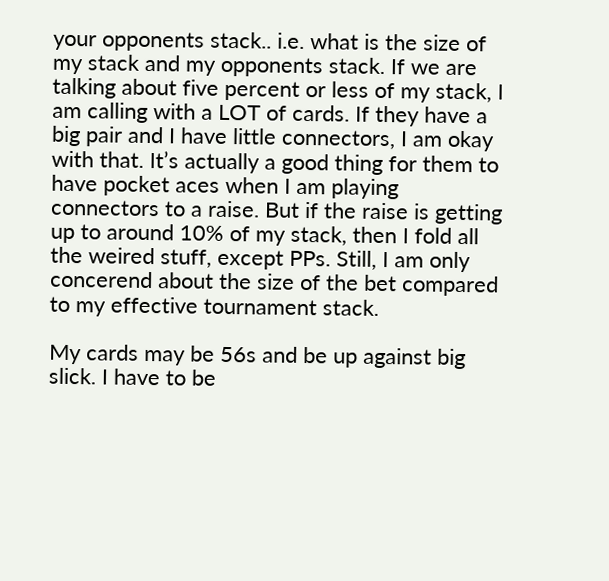your opponents stack.. i.e. what is the size of my stack and my opponents stack. If we are talking about five percent or less of my stack, I am calling with a LOT of cards. If they have a big pair and I have little connectors, I am okay with that. It’s actually a good thing for them to have pocket aces when I am playing connectors to a raise. But if the raise is getting up to around 10% of my stack, then I fold all the weired stuff, except PPs. Still, I am only concerend about the size of the bet compared to my effective tournament stack.

My cards may be 56s and be up against big slick. I have to be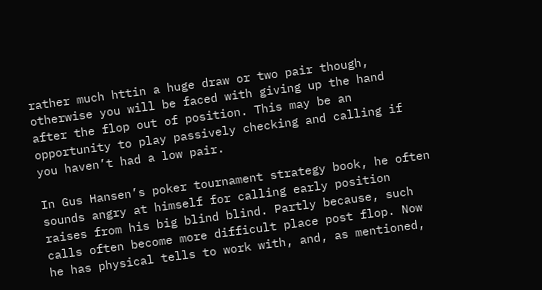rather much httin a huge draw or two pair though, otherwise you will be faced with giving up the hand after the flop out of position. This may be an opportunity to play passively checking and calling if you haven’t had a low pair.

In Gus Hansen’s poker tournament strategy book, he often sounds angry at himself for calling early position raises from his big blind blind. Partly because, such calls often become more difficult place post flop. Now he has physical tells to work with, and, as mentioned,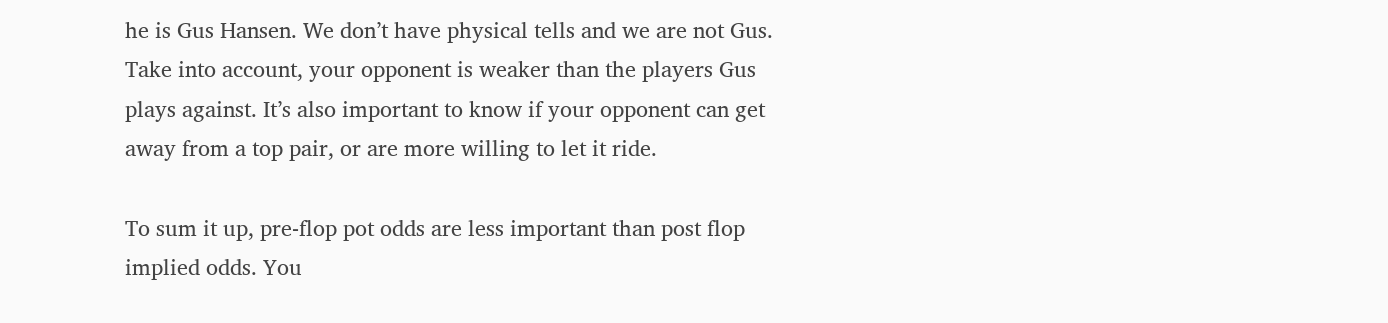he is Gus Hansen. We don’t have physical tells and we are not Gus. Take into account, your opponent is weaker than the players Gus plays against. It’s also important to know if your opponent can get away from a top pair, or are more willing to let it ride.

To sum it up, pre-flop pot odds are less important than post flop implied odds. You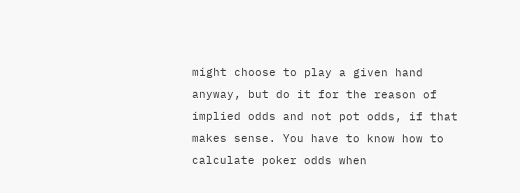might choose to play a given hand anyway, but do it for the reason of implied odds and not pot odds, if that makes sense. You have to know how to calculate poker odds when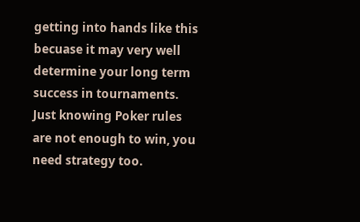getting into hands like this becuase it may very well determine your long term success in tournaments. Just knowing Poker rules are not enough to win, you need strategy too.